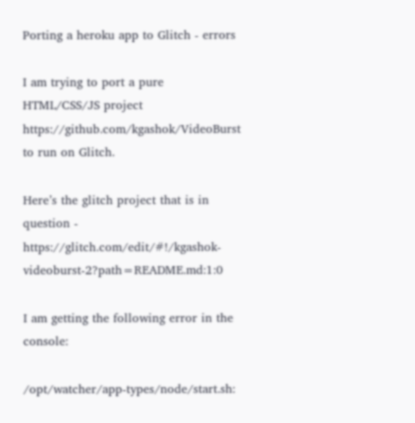Porting a heroku app to Glitch - errors

I am trying to port a pure HTML/CSS/JS project https://github.com/kgashok/VideoBurst to run on Glitch.

Here’s the glitch project that is in question - https://glitch.com/edit/#!/kgashok-videoburst-2?path=README.md:1:0

I am getting the following error in the console:

/opt/watcher/app-types/node/start.sh: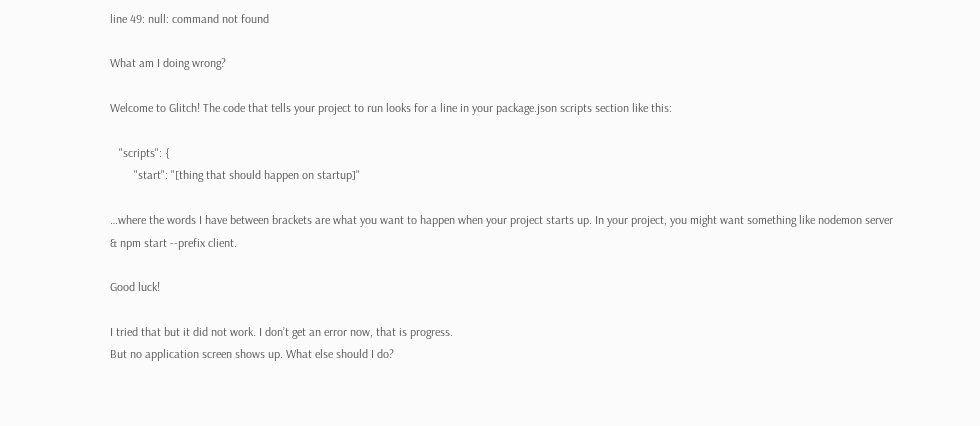line 49: null: command not found

What am I doing wrong?

Welcome to Glitch! The code that tells your project to run looks for a line in your package.json scripts section like this:

   "scripts": {
        "start": "[thing that should happen on startup]"

…where the words I have between brackets are what you want to happen when your project starts up. In your project, you might want something like nodemon server & npm start --prefix client.

Good luck!

I tried that but it did not work. I don’t get an error now, that is progress.
But no application screen shows up. What else should I do?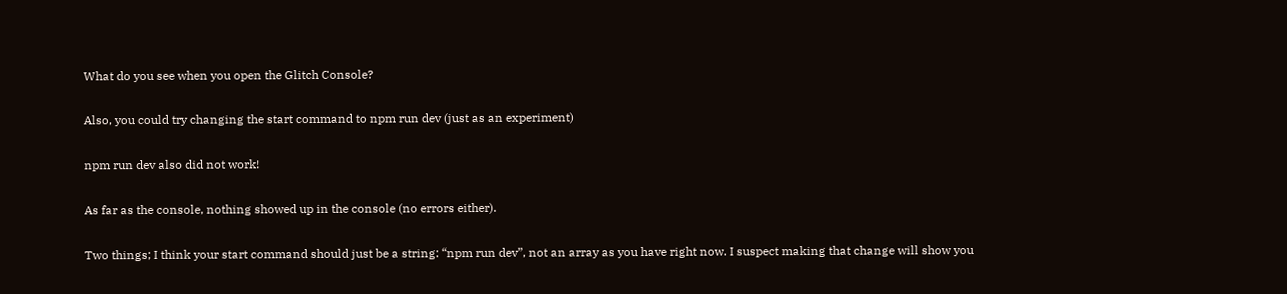What do you see when you open the Glitch Console?

Also, you could try changing the start command to npm run dev (just as an experiment)

npm run dev also did not work!

As far as the console, nothing showed up in the console (no errors either).

Two things; I think your start command should just be a string: “npm run dev”, not an array as you have right now. I suspect making that change will show you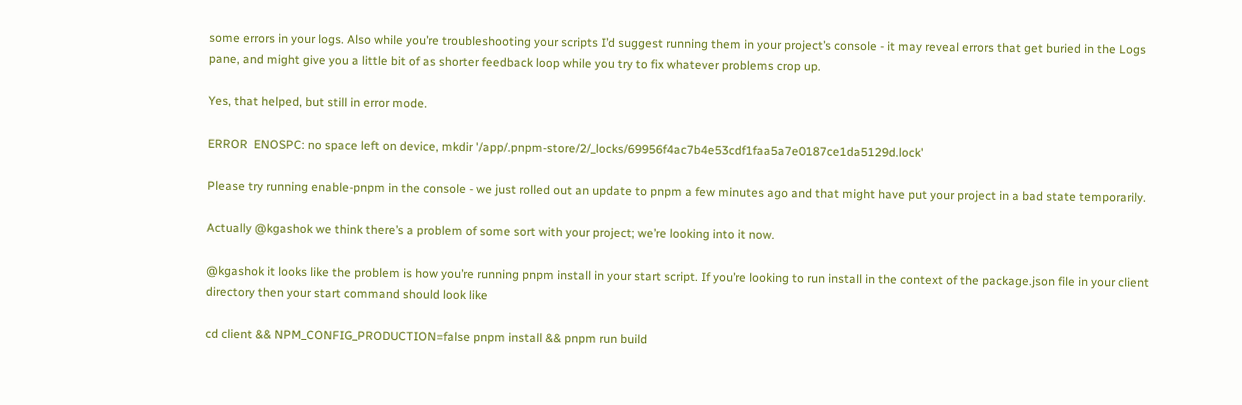some errors in your logs. Also while you’re troubleshooting your scripts I’d suggest running them in your project’s console - it may reveal errors that get buried in the Logs pane, and might give you a little bit of as shorter feedback loop while you try to fix whatever problems crop up.

Yes, that helped, but still in error mode.

ERROR  ENOSPC: no space left on device, mkdir '/app/.pnpm-store/2/_locks/69956f4ac7b4e53cdf1faa5a7e0187ce1da5129d.lock'

Please try running enable-pnpm in the console - we just rolled out an update to pnpm a few minutes ago and that might have put your project in a bad state temporarily.

Actually @kgashok we think there’s a problem of some sort with your project; we’re looking into it now.

@kgashok it looks like the problem is how you’re running pnpm install in your start script. If you’re looking to run install in the context of the package.json file in your client directory then your start command should look like

cd client && NPM_CONFIG_PRODUCTION=false pnpm install && pnpm run build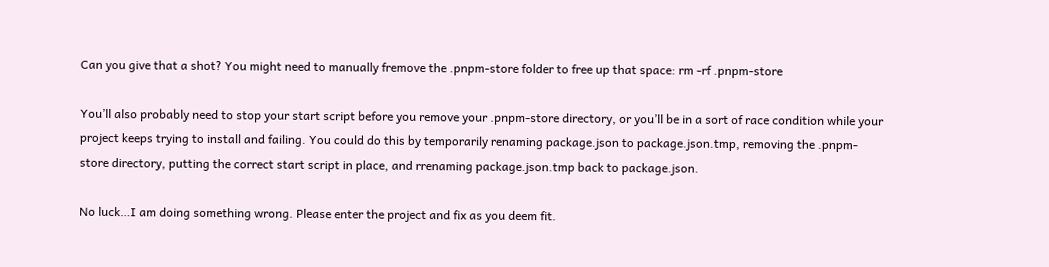Can you give that a shot? You might need to manually fremove the .pnpm-store folder to free up that space: rm -rf .pnpm-store

You’ll also probably need to stop your start script before you remove your .pnpm-store directory, or you’ll be in a sort of race condition while your project keeps trying to install and failing. You could do this by temporarily renaming package.json to package.json.tmp, removing the .pnpm-store directory, putting the correct start script in place, and rrenaming package.json.tmp back to package.json.

No luck…I am doing something wrong. Please enter the project and fix as you deem fit.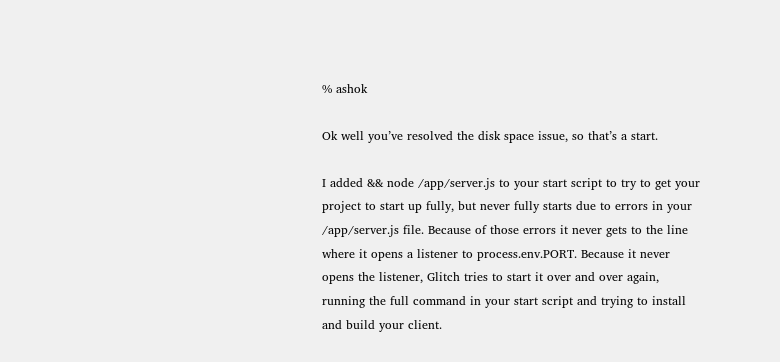% ashok

Ok well you’ve resolved the disk space issue, so that’s a start.

I added && node /app/server.js to your start script to try to get your project to start up fully, but never fully starts due to errors in your /app/server.js file. Because of those errors it never gets to the line where it opens a listener to process.env.PORT. Because it never opens the listener, Glitch tries to start it over and over again, running the full command in your start script and trying to install and build your client.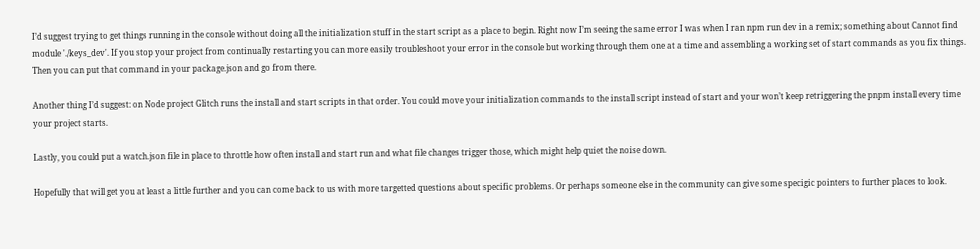I’d suggest trying to get things running in the console without doing all the initialization stuff in the start script as a place to begin. Right now I’m seeing the same error I was when I ran npm run dev in a remix; something about Cannot find module './keys_dev'. If you stop your project from continually restarting you can more easily troubleshoot your error in the console but working through them one at a time and assembling a working set of start commands as you fix things. Then you can put that command in your package.json and go from there.

Another thing I’d suggest: on Node project Glitch runs the install and start scripts in that order. You could move your initialization commands to the install script instead of start and your won’t keep retriggering the pnpm install every time your project starts.

Lastly, you could put a watch.json file in place to throttle how often install and start run and what file changes trigger those, which might help quiet the noise down.

Hopefully that will get you at least a little further and you can come back to us with more targetted questions about specific problems. Or perhaps someone else in the community can give some specigic pointers to further places to look.